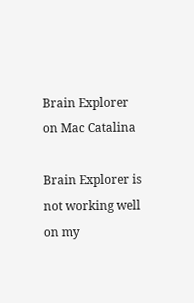Brain Explorer on Mac Catalina

Brain Explorer is not working well on my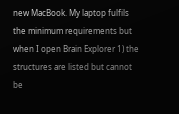new MacBook. My laptop fulfils the minimum requirements but when I open Brain Explorer 1) the structures are listed but cannot be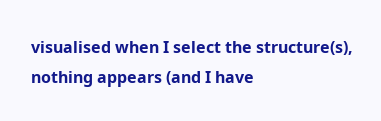visualised when I select the structure(s), nothing appears (and I have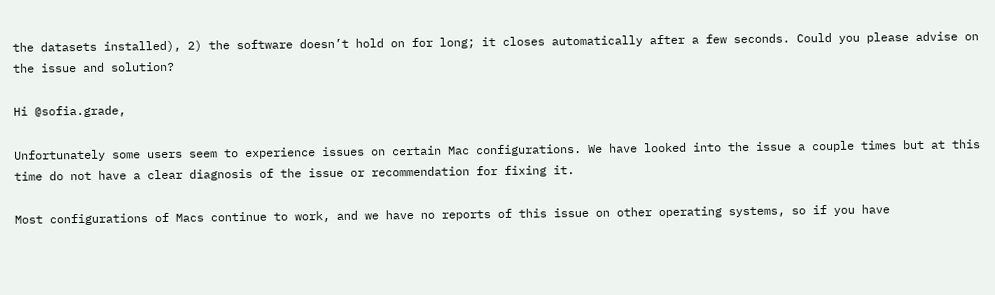the datasets installed), 2) the software doesn’t hold on for long; it closes automatically after a few seconds. Could you please advise on the issue and solution?

Hi @sofia.grade,

Unfortunately some users seem to experience issues on certain Mac configurations. We have looked into the issue a couple times but at this time do not have a clear diagnosis of the issue or recommendation for fixing it.

Most configurations of Macs continue to work, and we have no reports of this issue on other operating systems, so if you have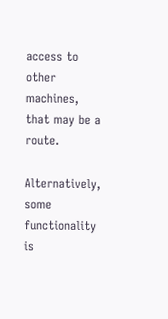access to other machines, that may be a route.

Alternatively, some functionality is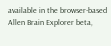available in the browser-based Allen Brain Explorer beta,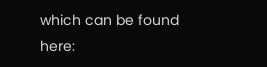which can be found here: